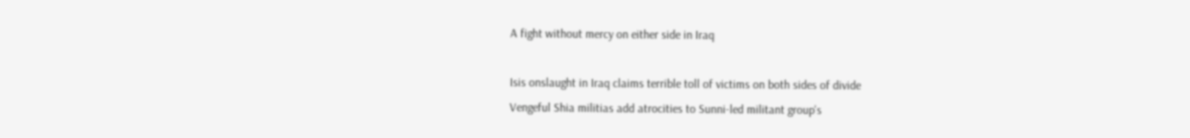A fight without mercy on either side in Iraq

Isis onslaught in Iraq claims terrible toll of victims on both sides of divide
Vengeful Shia militias add atrocities to Sunni-led militant group's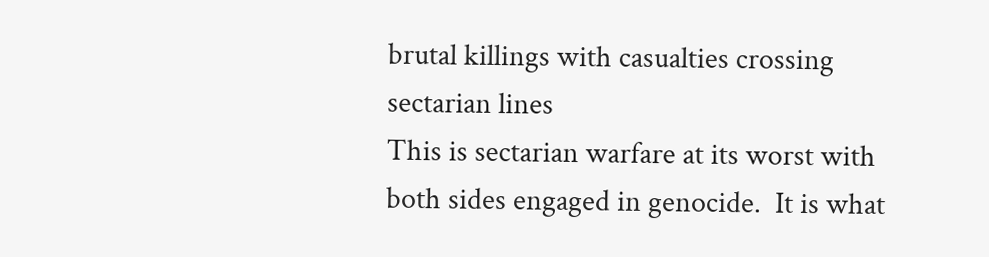brutal killings with casualties crossing sectarian lines
This is sectarian warfare at its worst with both sides engaged in genocide.  It is what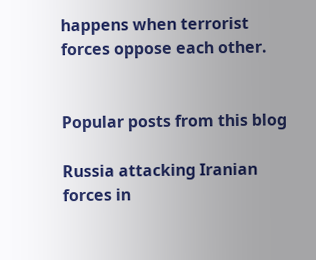happens when terrorist forces oppose each other.


Popular posts from this blog

Russia attacking Iranian forces in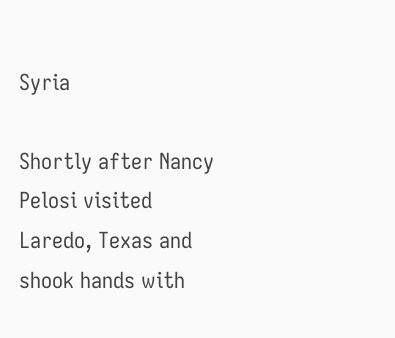Syria

Shortly after Nancy Pelosi visited Laredo, Texas and shook hands with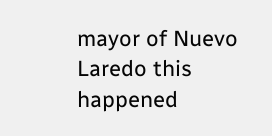mayor of Nuevo Laredo this happened